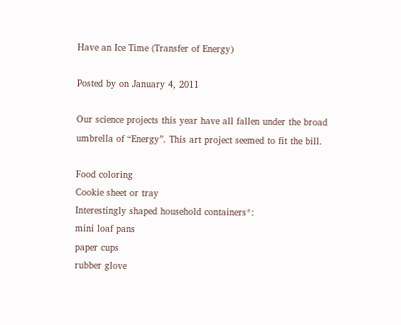Have an Ice Time (Transfer of Energy)

Posted by on January 4, 2011

Our science projects this year have all fallen under the broad umbrella of “Energy”. This art project seemed to fit the bill.

Food coloring
Cookie sheet or tray
Interestingly shaped household containers*:
mini loaf pans
paper cups
rubber glove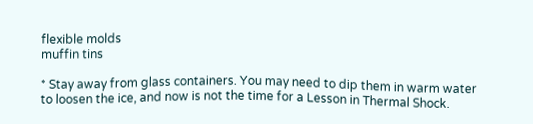flexible molds
muffin tins

* Stay away from glass containers. You may need to dip them in warm water to loosen the ice, and now is not the time for a Lesson in Thermal Shock.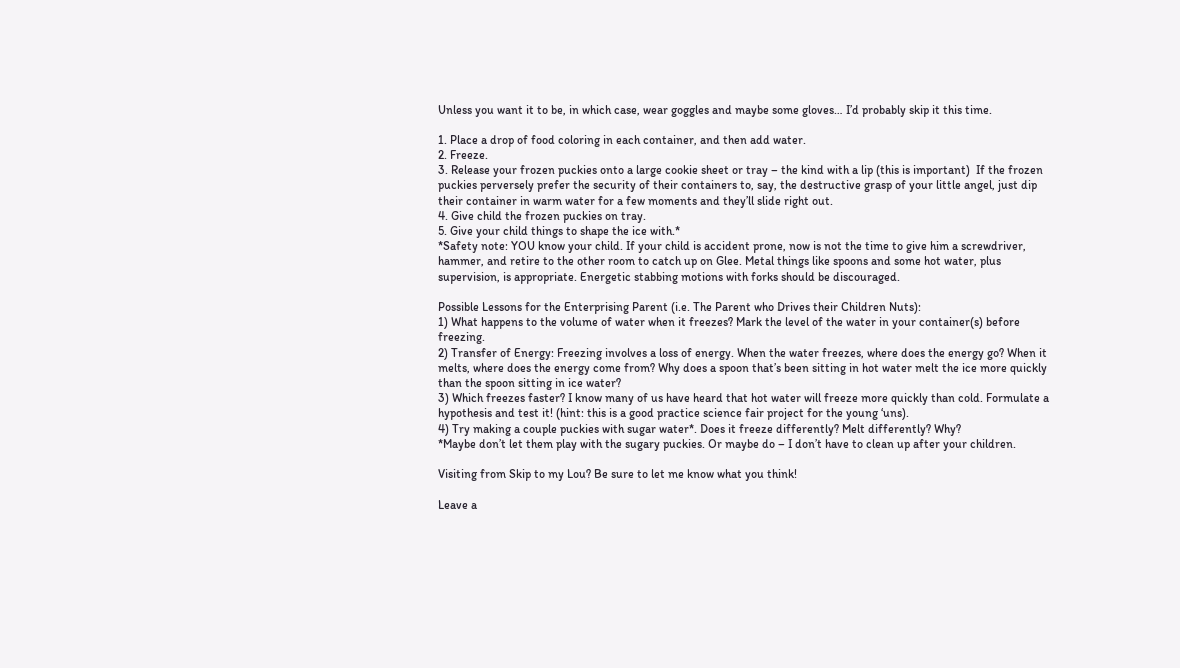Unless you want it to be, in which case, wear goggles and maybe some gloves… I’d probably skip it this time.

1. Place a drop of food coloring in each container, and then add water.
2. Freeze.
3. Release your frozen puckies onto a large cookie sheet or tray – the kind with a lip (this is important)  If the frozen puckies perversely prefer the security of their containers to, say, the destructive grasp of your little angel, just dip their container in warm water for a few moments and they’ll slide right out.
4. Give child the frozen puckies on tray.
5. Give your child things to shape the ice with.*
*Safety note: YOU know your child. If your child is accident prone, now is not the time to give him a screwdriver, hammer, and retire to the other room to catch up on Glee. Metal things like spoons and some hot water, plus supervision, is appropriate. Energetic stabbing motions with forks should be discouraged.

Possible Lessons for the Enterprising Parent (i.e. The Parent who Drives their Children Nuts):
1) What happens to the volume of water when it freezes? Mark the level of the water in your container(s) before freezing.
2) Transfer of Energy: Freezing involves a loss of energy. When the water freezes, where does the energy go? When it melts, where does the energy come from? Why does a spoon that’s been sitting in hot water melt the ice more quickly than the spoon sitting in ice water?
3) Which freezes faster? I know many of us have heard that hot water will freeze more quickly than cold. Formulate a hypothesis and test it! (hint: this is a good practice science fair project for the young ‘uns).
4) Try making a couple puckies with sugar water*. Does it freeze differently? Melt differently? Why?
*Maybe don’t let them play with the sugary puckies. Or maybe do – I don’t have to clean up after your children.

Visiting from Skip to my Lou? Be sure to let me know what you think!

Leave a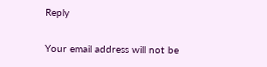Reply

Your email address will not be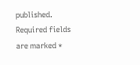published. Required fields are marked *